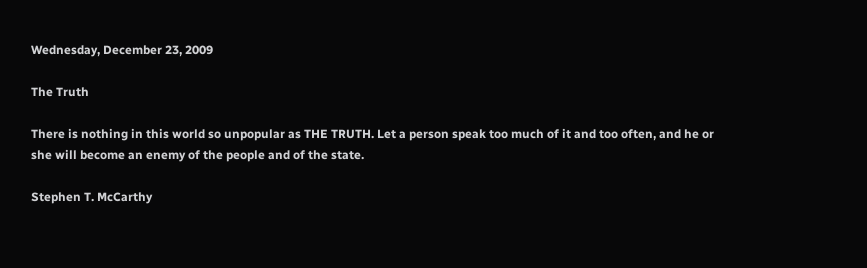Wednesday, December 23, 2009

The Truth

There is nothing in this world so unpopular as THE TRUTH. Let a person speak too much of it and too often, and he or she will become an enemy of the people and of the state.

Stephen T. McCarthy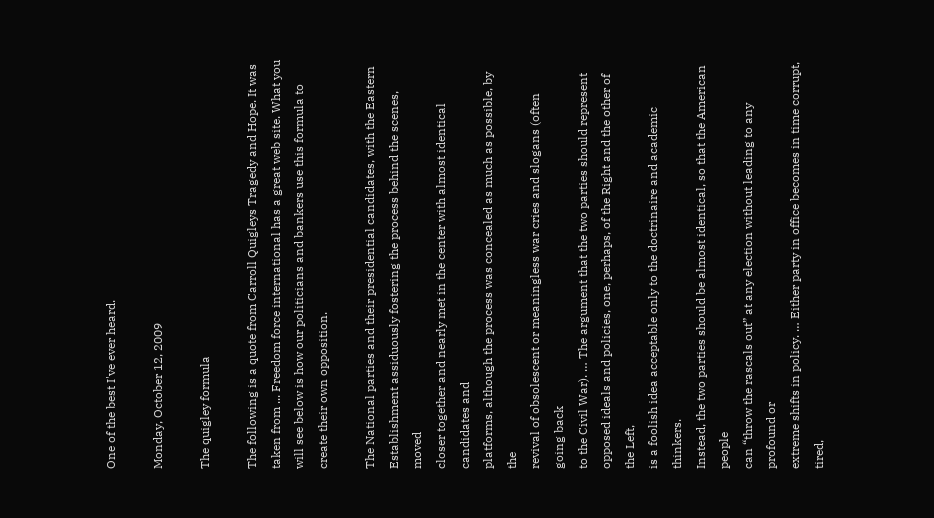One of the best I've ever heard.

Monday, October 12, 2009

The quigley formula

The following is a quote from Carroll Quigleys Tragedy and Hope. It was taken from ... Freedom force international has a great web site. What you will see below is how our politicians and bankers use this formula to create their own opposition.

The National parties and their presidential candidates, with the Eastern
Establishment assiduously fostering the process behind the scenes, moved
closer together and nearly met in the center with almost identical candidates and
platforms, although the process was concealed as much as possible, by the
revival of obsolescent or meaningless war cries and slogans (often going back
to the Civil War). … The argument that the two parties should represent
opposed ideals and policies, one, perhaps, of the Right and the other of the Left,
is a foolish idea acceptable only to the doctrinaire and academic thinkers.
Instead, the two parties should be almost identical, so that the American people
can “throw the rascals out” at any election without leading to any profound or
extreme shifts in policy. … Either party in office becomes in time corrupt, tired,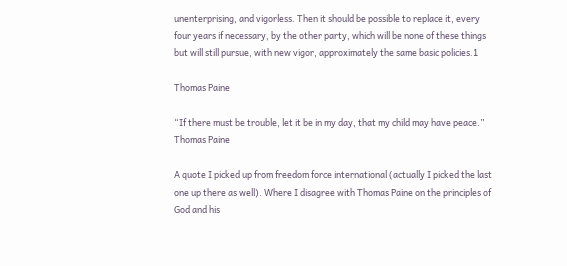unenterprising, and vigorless. Then it should be possible to replace it, every
four years if necessary, by the other party, which will be none of these things
but will still pursue, with new vigor, approximately the same basic policies.1

Thomas Paine

“If there must be trouble, let it be in my day, that my child may have peace.”
Thomas Paine

A quote I picked up from freedom force international (actually I picked the last one up there as well). Where I disagree with Thomas Paine on the principles of God and his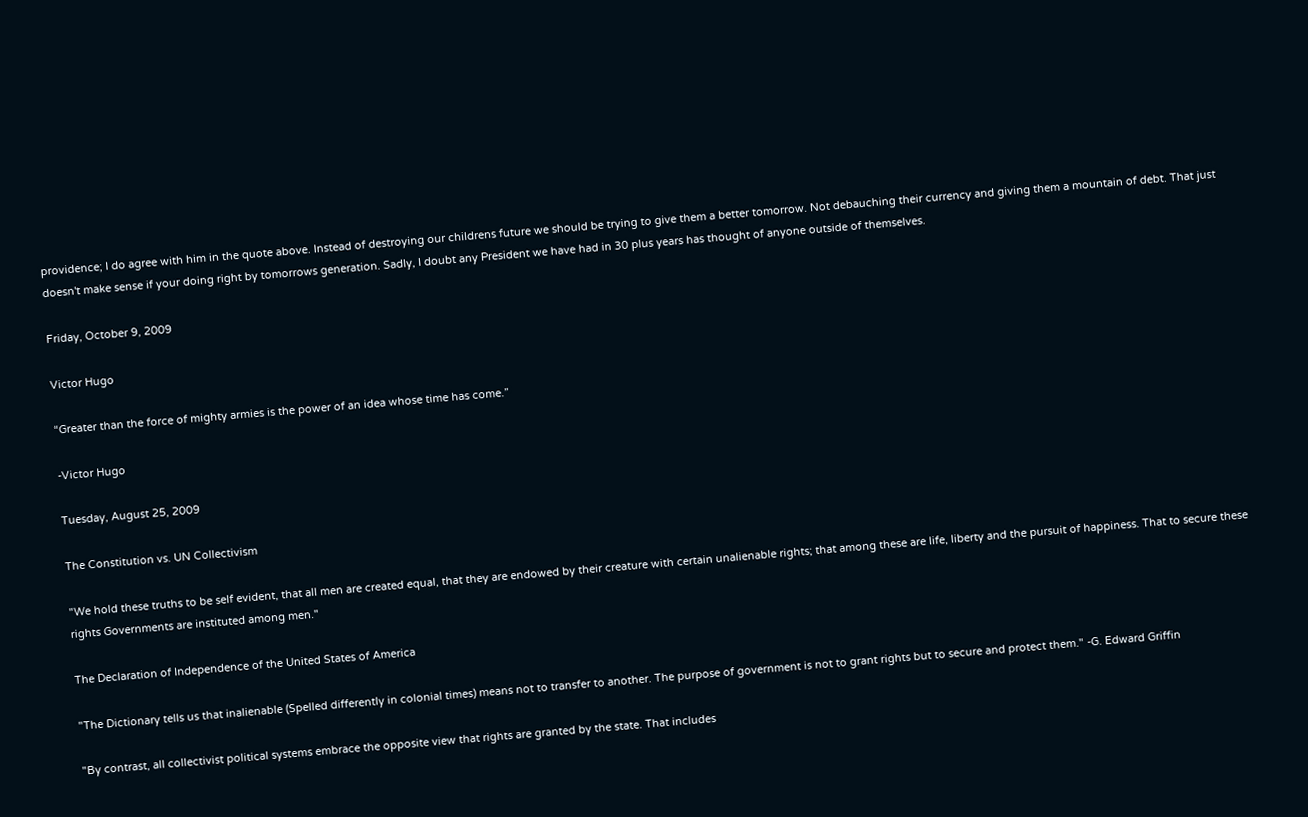providence; I do agree with him in the quote above. Instead of destroying our childrens future we should be trying to give them a better tomorrow. Not debauching their currency and giving them a mountain of debt. That just doesn't make sense if your doing right by tomorrows generation. Sadly, I doubt any President we have had in 30 plus years has thought of anyone outside of themselves.

Friday, October 9, 2009

Victor Hugo

“Greater than the force of mighty armies is the power of an idea whose time has come.”

-Victor Hugo

Tuesday, August 25, 2009

The Constitution vs. UN Collectivism

"We hold these truths to be self evident, that all men are created equal, that they are endowed by their creature with certain unalienable rights; that among these are life, liberty and the pursuit of happiness. That to secure these rights Governments are instituted among men."

The Declaration of Independence of the United States of America

"The Dictionary tells us that inalienable (Spelled differently in colonial times) means not to transfer to another. The purpose of government is not to grant rights but to secure and protect them." -G. Edward Griffin

"By contrast, all collectivist political systems embrace the opposite view that rights are granted by the state. That includes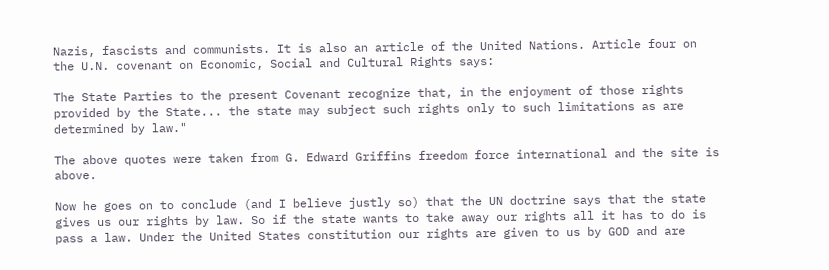Nazis, fascists and communists. It is also an article of the United Nations. Article four on the U.N. covenant on Economic, Social and Cultural Rights says:

The State Parties to the present Covenant recognize that, in the enjoyment of those rights provided by the State... the state may subject such rights only to such limitations as are determined by law."

The above quotes were taken from G. Edward Griffins freedom force international and the site is above.

Now he goes on to conclude (and I believe justly so) that the UN doctrine says that the state gives us our rights by law. So if the state wants to take away our rights all it has to do is pass a law. Under the United States constitution our rights are given to us by GOD and are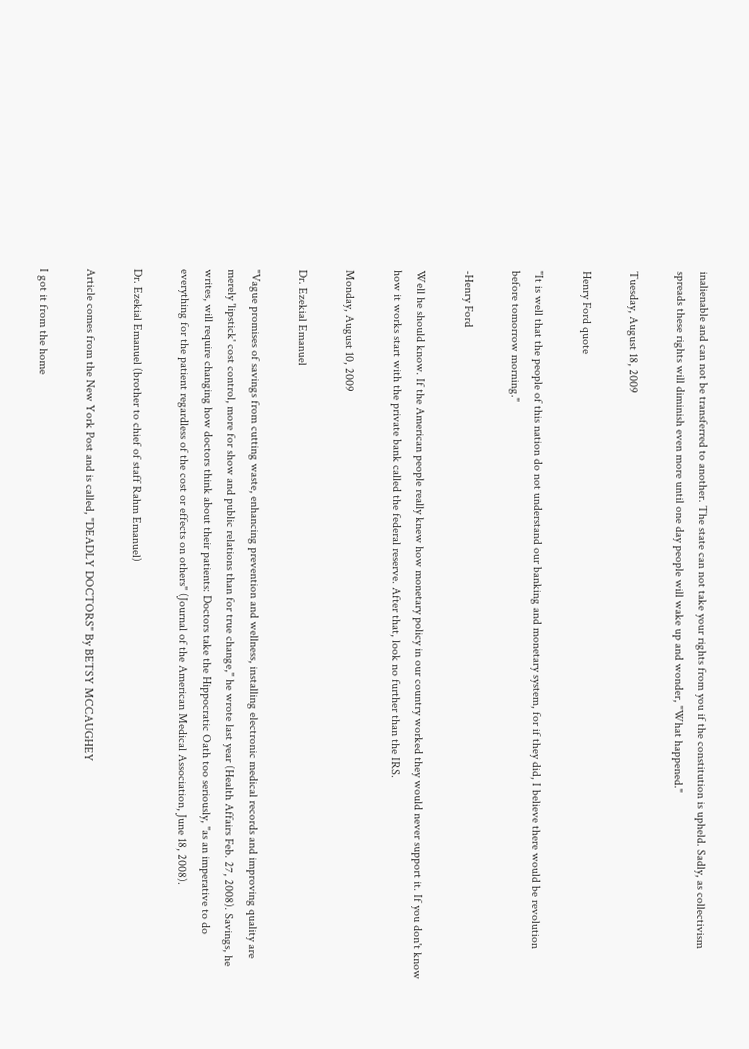inalienable and can not be transferred to another. The state can not take your rights from you if the constitution is upheld. Sadly, as collectivism spreads these rights will diminish even more until one day people will wake up and wonder, "What happened."

Tuesday, August 18, 2009

Henry Ford quote

"It is well that the people of this nation do not understand our banking and monetary system, for if they did, I believe there would be revolution before tomorrow morning."

-Henry Ford

Well he should know. If the American people really knew how monetary policy in our country worked they would never support it. If you don't know how it works start with the private bank called the federal reserve. After that, look no further than the IRS.

Monday, August 10, 2009

Dr. Ezekial Emanuel

"Vague promises of savings from cutting waste, enhancing prevention and wellness, installing electronic medical records and improving quality are merely 'lipstick' cost control, more for show and public relations than for true change," he wrote last year (Health Affairs Feb. 27, 2008). Savings, he writes, will require changing how doctors think about their patients: Doctors take the Hippocratic Oath too seriously, "as an imperative to do everything for the patient regardless of the cost or effects on others" (Journal of the American Medical Association, June 18, 2008).

Dr. Ezekial Emanuel (brother to chief of staff Rahm Emanuel)

Article comes from the New York Post and is called, "DEADLY DOCTORS" By BETSY MCCAUGHEY

I got it from the home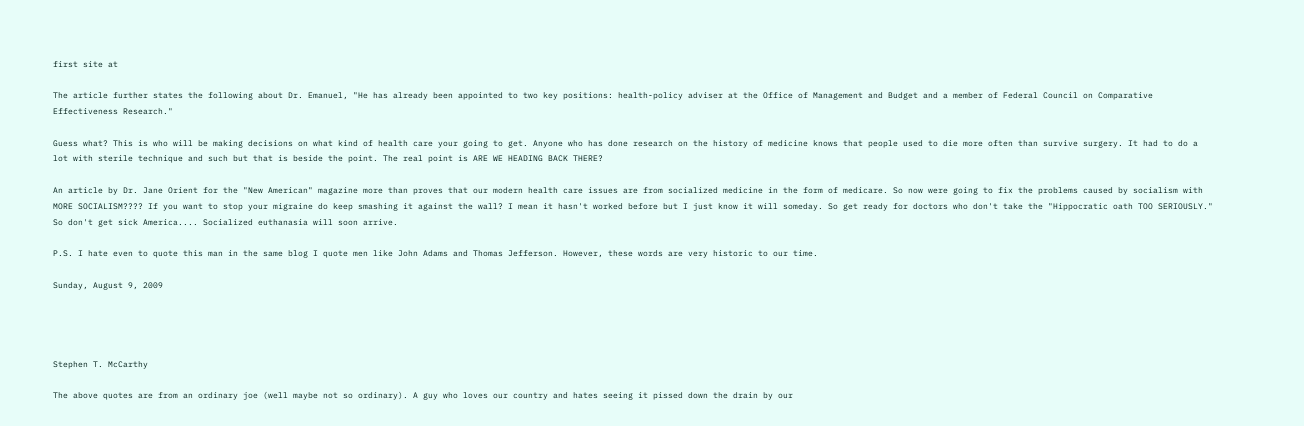first site at

The article further states the following about Dr. Emanuel, "He has already been appointed to two key positions: health-policy adviser at the Office of Management and Budget and a member of Federal Council on Comparative Effectiveness Research."

Guess what? This is who will be making decisions on what kind of health care your going to get. Anyone who has done research on the history of medicine knows that people used to die more often than survive surgery. It had to do a lot with sterile technique and such but that is beside the point. The real point is ARE WE HEADING BACK THERE?

An article by Dr. Jane Orient for the "New American" magazine more than proves that our modern health care issues are from socialized medicine in the form of medicare. So now were going to fix the problems caused by socialism with MORE SOCIALISM???? If you want to stop your migraine do keep smashing it against the wall? I mean it hasn't worked before but I just know it will someday. So get ready for doctors who don't take the "Hippocratic oath TOO SERIOUSLY." So don't get sick America.... Socialized euthanasia will soon arrive.

P.S. I hate even to quote this man in the same blog I quote men like John Adams and Thomas Jefferson. However, these words are very historic to our time.

Sunday, August 9, 2009




Stephen T. McCarthy

The above quotes are from an ordinary joe (well maybe not so ordinary). A guy who loves our country and hates seeing it pissed down the drain by our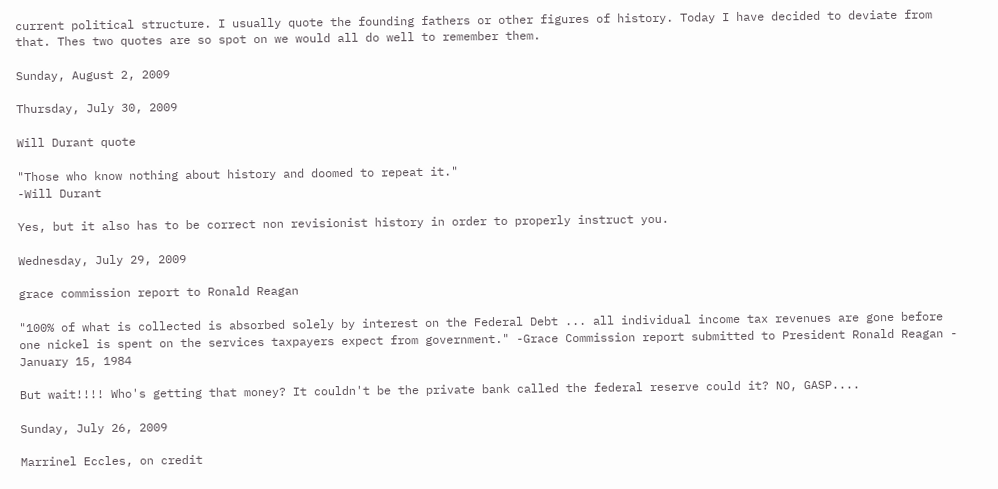current political structure. I usually quote the founding fathers or other figures of history. Today I have decided to deviate from that. Thes two quotes are so spot on we would all do well to remember them.

Sunday, August 2, 2009

Thursday, July 30, 2009

Will Durant quote

"Those who know nothing about history and doomed to repeat it."
-Will Durant

Yes, but it also has to be correct non revisionist history in order to properly instruct you.

Wednesday, July 29, 2009

grace commission report to Ronald Reagan

"100% of what is collected is absorbed solely by interest on the Federal Debt ... all individual income tax revenues are gone before one nickel is spent on the services taxpayers expect from government." -Grace Commission report submitted to President Ronald Reagan - January 15, 1984

But wait!!!! Who's getting that money? It couldn't be the private bank called the federal reserve could it? NO, GASP....

Sunday, July 26, 2009

Marrinel Eccles, on credit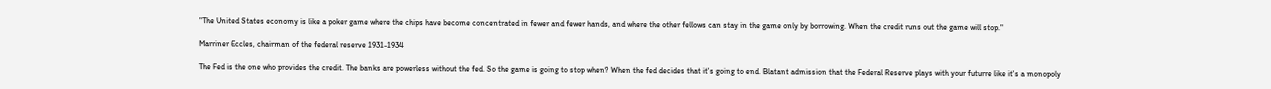"The United States economy is like a poker game where the chips have become concentrated in fewer and fewer hands, and where the other fellows can stay in the game only by borrowing. When the credit runs out the game will stop."

Marriner Eccles, chairman of the federal reserve 1931-1934

The Fed is the one who provides the credit. The banks are powerless without the fed. So the game is going to stop when? When the fed decides that it's going to end. Blatant admission that the Federal Reserve plays with your futurre like it's a monopoly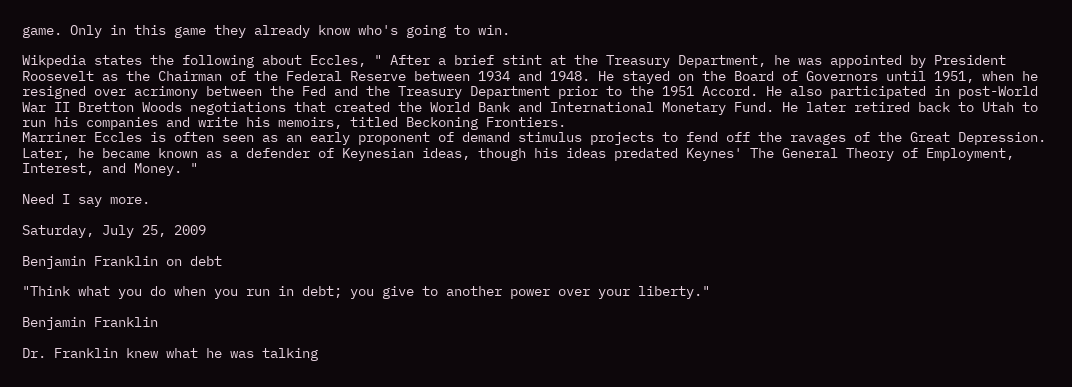game. Only in this game they already know who's going to win.

Wikpedia states the following about Eccles, " After a brief stint at the Treasury Department, he was appointed by President Roosevelt as the Chairman of the Federal Reserve between 1934 and 1948. He stayed on the Board of Governors until 1951, when he resigned over acrimony between the Fed and the Treasury Department prior to the 1951 Accord. He also participated in post-World War II Bretton Woods negotiations that created the World Bank and International Monetary Fund. He later retired back to Utah to run his companies and write his memoirs, titled Beckoning Frontiers.
Marriner Eccles is often seen as an early proponent of demand stimulus projects to fend off the ravages of the Great Depression. Later, he became known as a defender of Keynesian ideas, though his ideas predated Keynes' The General Theory of Employment, Interest, and Money. "

Need I say more.

Saturday, July 25, 2009

Benjamin Franklin on debt

"Think what you do when you run in debt; you give to another power over your liberty."

Benjamin Franklin

Dr. Franklin knew what he was talking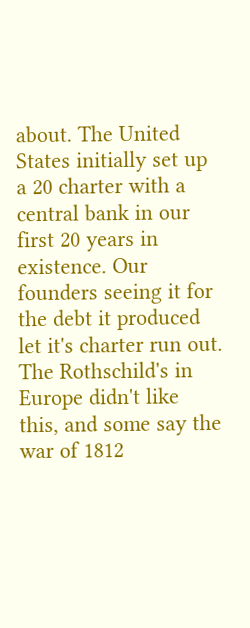about. The United States initially set up a 20 charter with a central bank in our first 20 years in existence. Our founders seeing it for the debt it produced let it's charter run out. The Rothschild's in Europe didn't like this, and some say the war of 1812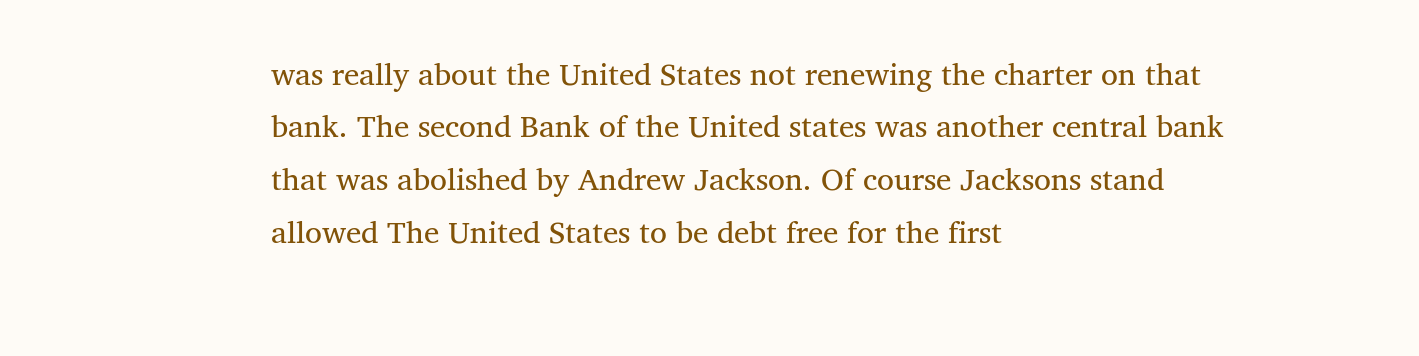was really about the United States not renewing the charter on that bank. The second Bank of the United states was another central bank that was abolished by Andrew Jackson. Of course Jacksons stand allowed The United States to be debt free for the first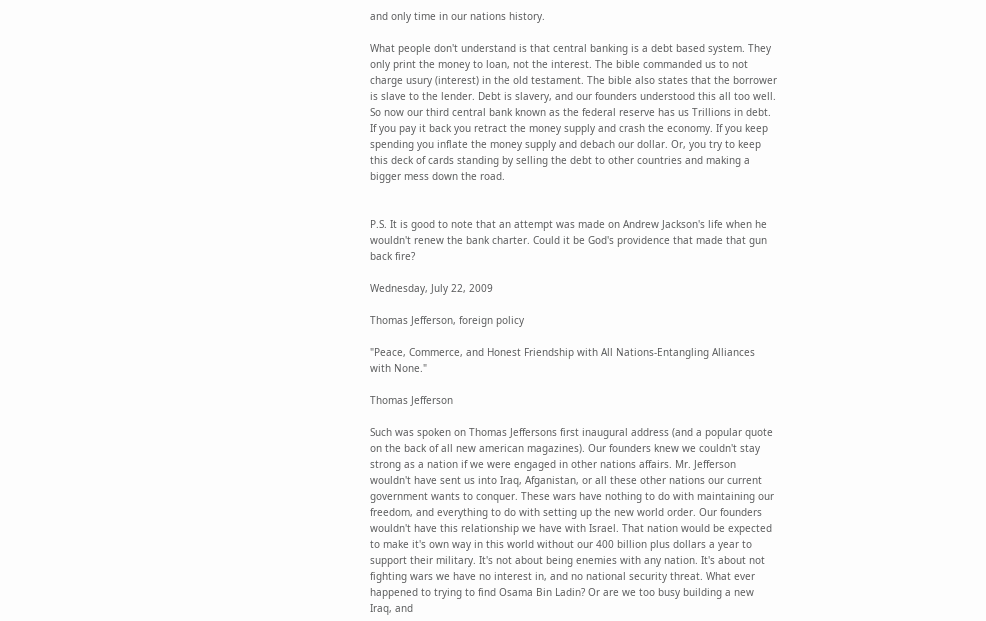and only time in our nations history.

What people don't understand is that central banking is a debt based system. They only print the money to loan, not the interest. The bible commanded us to not charge usury (interest) in the old testament. The bible also states that the borrower is slave to the lender. Debt is slavery, and our founders understood this all too well. So now our third central bank known as the federal reserve has us Trillions in debt. If you pay it back you retract the money supply and crash the economy. If you keep spending you inflate the money supply and debach our dollar. Or, you try to keep this deck of cards standing by selling the debt to other countries and making a bigger mess down the road.


P.S. It is good to note that an attempt was made on Andrew Jackson's life when he wouldn't renew the bank charter. Could it be God's providence that made that gun back fire?

Wednesday, July 22, 2009

Thomas Jefferson, foreign policy

"Peace, Commerce, and Honest Friendship with All Nations-Entangling Alliances with None."

Thomas Jefferson

Such was spoken on Thomas Jeffersons first inaugural address (and a popular quote on the back of all new american magazines). Our founders knew we couldn't stay strong as a nation if we were engaged in other nations affairs. Mr. Jefferson wouldn't have sent us into Iraq, Afganistan, or all these other nations our current government wants to conquer. These wars have nothing to do with maintaining our freedom, and everything to do with setting up the new world order. Our founders wouldn't have this relationship we have with Israel. That nation would be expected to make it's own way in this world without our 400 billion plus dollars a year to support their military. It's not about being enemies with any nation. It's about not fighting wars we have no interest in, and no national security threat. What ever happened to trying to find Osama Bin Ladin? Or are we too busy building a new Iraq, and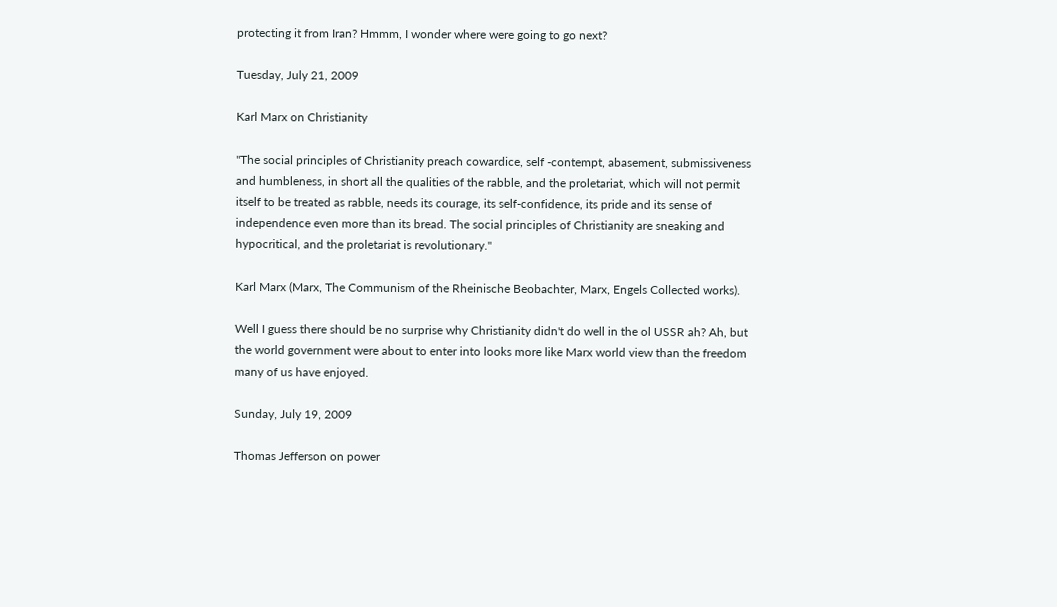protecting it from Iran? Hmmm, I wonder where were going to go next?

Tuesday, July 21, 2009

Karl Marx on Christianity

"The social principles of Christianity preach cowardice, self -contempt, abasement, submissiveness and humbleness, in short all the qualities of the rabble, and the proletariat, which will not permit itself to be treated as rabble, needs its courage, its self-confidence, its pride and its sense of independence even more than its bread. The social principles of Christianity are sneaking and hypocritical, and the proletariat is revolutionary."

Karl Marx (Marx, The Communism of the Rheinische Beobachter, Marx, Engels Collected works).

Well I guess there should be no surprise why Christianity didn't do well in the ol USSR ah? Ah, but the world government were about to enter into looks more like Marx world view than the freedom many of us have enjoyed.

Sunday, July 19, 2009

Thomas Jefferson on power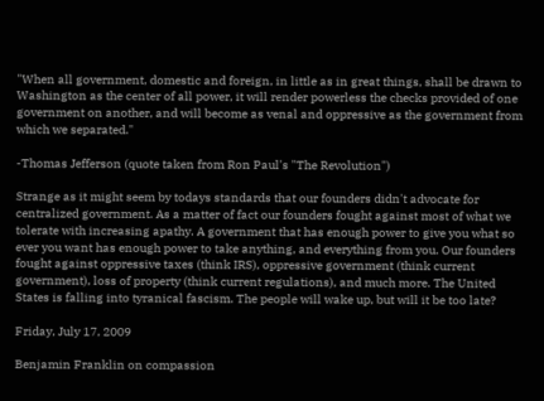"When all government, domestic and foreign, in little as in great things, shall be drawn to Washington as the center of all power, it will render powerless the checks provided of one government on another, and will become as venal and oppressive as the government from which we separated."

-Thomas Jefferson (quote taken from Ron Paul's "The Revolution")

Strange as it might seem by todays standards that our founders didn't advocate for centralized government. As a matter of fact our founders fought against most of what we tolerate with increasing apathy. A government that has enough power to give you what so ever you want has enough power to take anything, and everything from you. Our founders fought against oppressive taxes (think IRS), oppressive government (think current government), loss of property (think current regulations), and much more. The United States is falling into tyranical fascism. The people will wake up, but will it be too late?

Friday, July 17, 2009

Benjamin Franklin on compassion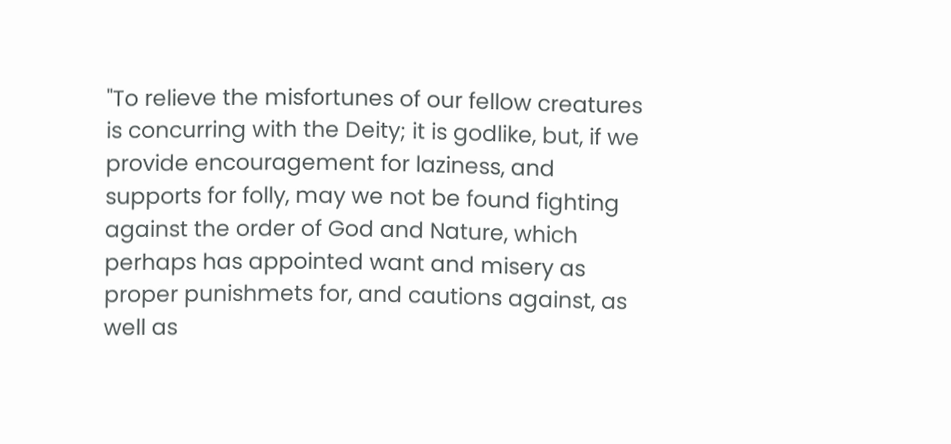"To relieve the misfortunes of our fellow creatures is concurring with the Deity; it is godlike, but, if we provide encouragement for laziness, and supports for folly, may we not be found fighting against the order of God and Nature, which perhaps has appointed want and misery as proper punishmets for, and cautions against, as well as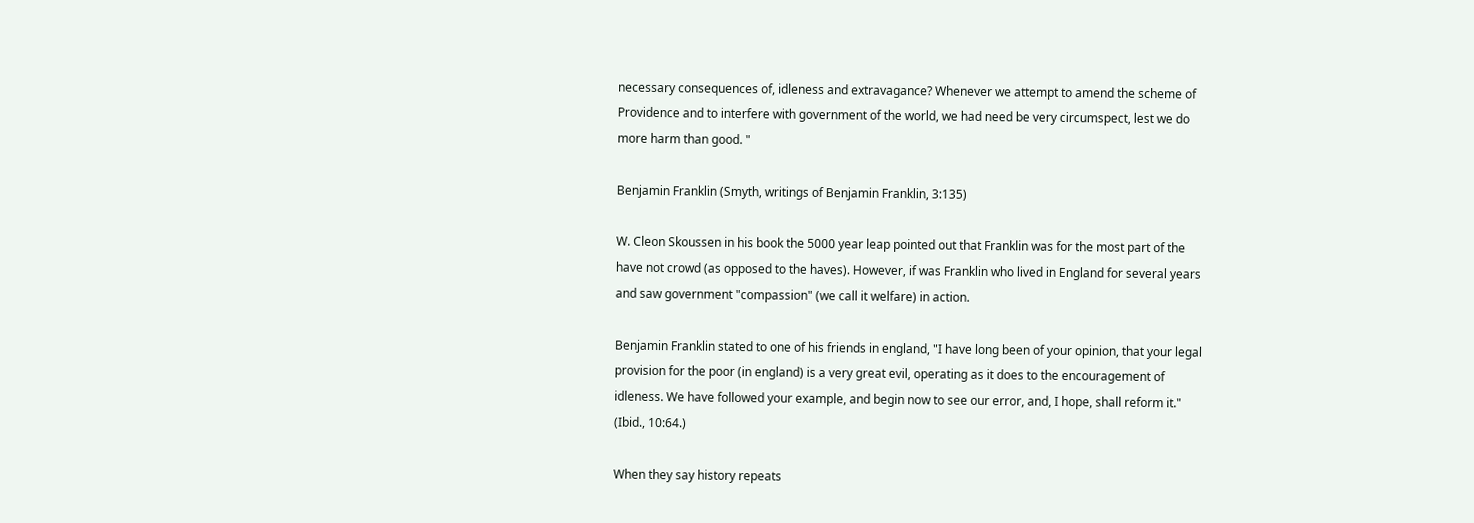necessary consequences of, idleness and extravagance? Whenever we attempt to amend the scheme of Providence and to interfere with government of the world, we had need be very circumspect, lest we do more harm than good. "

Benjamin Franklin (Smyth, writings of Benjamin Franklin, 3:135)

W. Cleon Skoussen in his book the 5000 year leap pointed out that Franklin was for the most part of the have not crowd (as opposed to the haves). However, if was Franklin who lived in England for several years and saw government "compassion" (we call it welfare) in action.

Benjamin Franklin stated to one of his friends in england, "I have long been of your opinion, that your legal provision for the poor (in england) is a very great evil, operating as it does to the encouragement of idleness. We have followed your example, and begin now to see our error, and, I hope, shall reform it." (Ibid., 10:64.)

When they say history repeats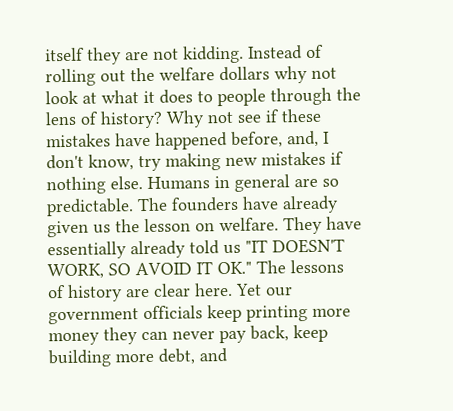itself they are not kidding. Instead of rolling out the welfare dollars why not look at what it does to people through the lens of history? Why not see if these mistakes have happened before, and, I don't know, try making new mistakes if nothing else. Humans in general are so predictable. The founders have already given us the lesson on welfare. They have essentially already told us "IT DOESN'T WORK, SO AVOID IT OK." The lessons of history are clear here. Yet our government officials keep printing more money they can never pay back, keep building more debt, and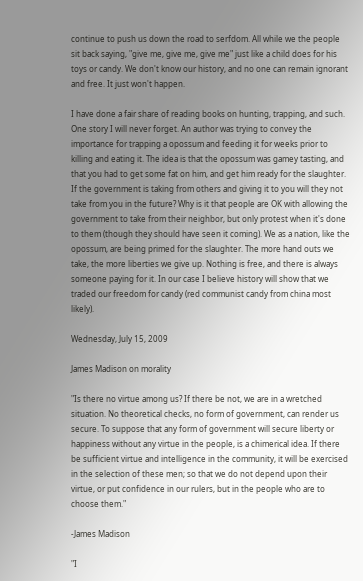continue to push us down the road to serfdom. All while we the people sit back saying, "give me, give me, give me" just like a child does for his toys or candy. We don't know our history, and no one can remain ignorant and free. It just won't happen.

I have done a fair share of reading books on hunting, trapping, and such. One story I will never forget. An author was trying to convey the importance for trapping a opossum and feeding it for weeks prior to killing and eating it. The idea is that the opossum was gamey tasting, and that you had to get some fat on him, and get him ready for the slaughter. If the government is taking from others and giving it to you will they not take from you in the future? Why is it that people are OK with allowing the government to take from their neighbor, but only protest when it's done to them (though they should have seen it coming). We as a nation, like the opossum, are being primed for the slaughter. The more hand outs we take, the more liberties we give up. Nothing is free, and there is always someone paying for it. In our case I believe history will show that we traded our freedom for candy (red communist candy from china most likely).

Wednesday, July 15, 2009

James Madison on morality

"Is there no virtue among us? If there be not, we are in a wretched situation. No theoretical checks, no form of government, can render us secure. To suppose that any form of government will secure liberty or happiness without any virtue in the people, is a chimerical idea. If there be sufficient virtue and intelligence in the community, it will be exercised in the selection of these men; so that we do not depend upon their virtue, or put confidence in our rulers, but in the people who are to choose them."

-James Madison

"I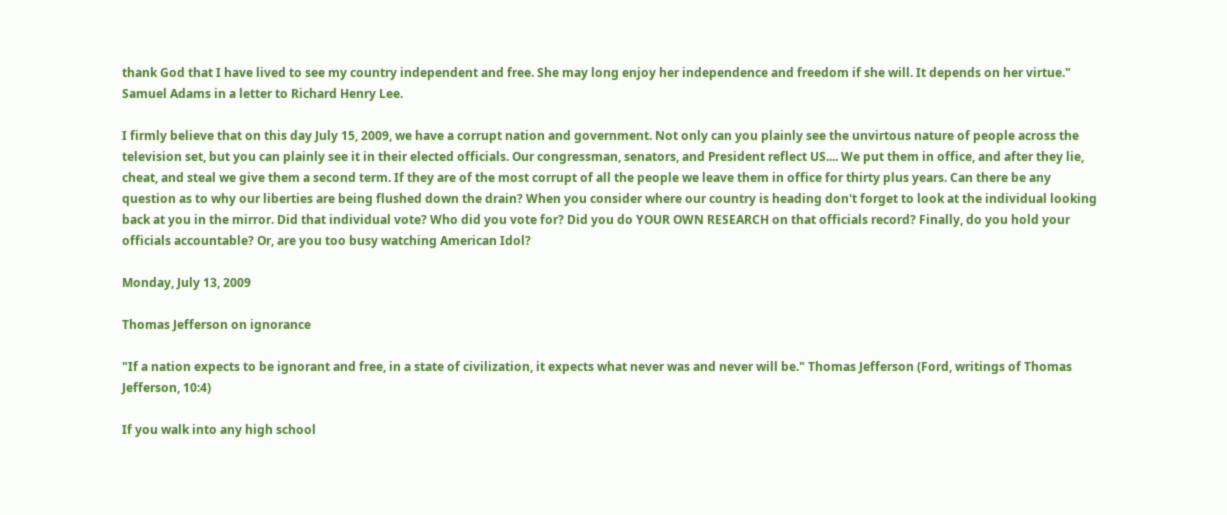thank God that I have lived to see my country independent and free. She may long enjoy her independence and freedom if she will. It depends on her virtue." Samuel Adams in a letter to Richard Henry Lee.

I firmly believe that on this day July 15, 2009, we have a corrupt nation and government. Not only can you plainly see the unvirtous nature of people across the television set, but you can plainly see it in their elected officials. Our congressman, senators, and President reflect US.... We put them in office, and after they lie, cheat, and steal we give them a second term. If they are of the most corrupt of all the people we leave them in office for thirty plus years. Can there be any question as to why our liberties are being flushed down the drain? When you consider where our country is heading don't forget to look at the individual looking back at you in the mirror. Did that individual vote? Who did you vote for? Did you do YOUR OWN RESEARCH on that officials record? Finally, do you hold your officials accountable? Or, are you too busy watching American Idol?

Monday, July 13, 2009

Thomas Jefferson on ignorance

"If a nation expects to be ignorant and free, in a state of civilization, it expects what never was and never will be." Thomas Jefferson (Ford, writings of Thomas Jefferson, 10:4)

If you walk into any high school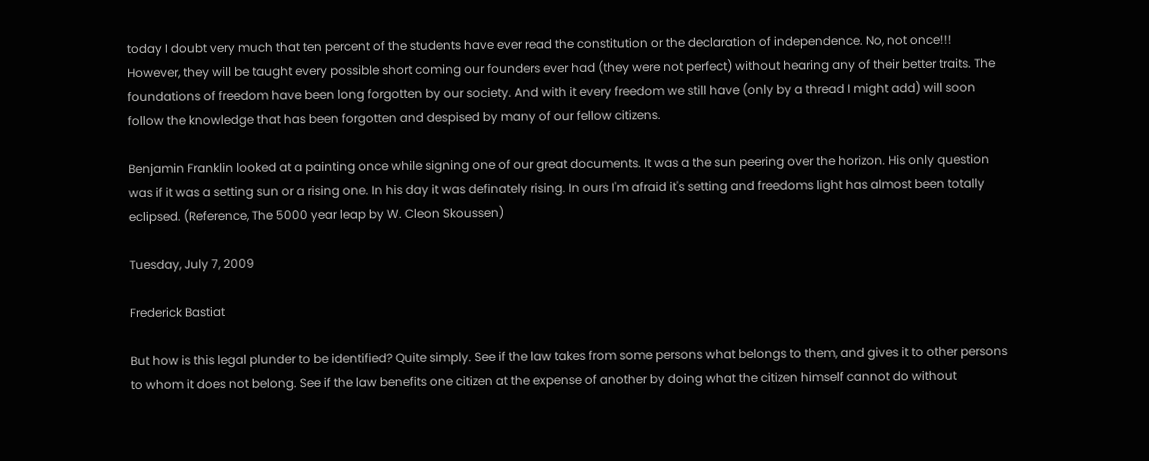today I doubt very much that ten percent of the students have ever read the constitution or the declaration of independence. No, not once!!! However, they will be taught every possible short coming our founders ever had (they were not perfect) without hearing any of their better traits. The foundations of freedom have been long forgotten by our society. And with it every freedom we still have (only by a thread I might add) will soon follow the knowledge that has been forgotten and despised by many of our fellow citizens.

Benjamin Franklin looked at a painting once while signing one of our great documents. It was a the sun peering over the horizon. His only question was if it was a setting sun or a rising one. In his day it was definately rising. In ours I'm afraid it's setting and freedoms light has almost been totally eclipsed. (Reference, The 5000 year leap by W. Cleon Skoussen)

Tuesday, July 7, 2009

Frederick Bastiat

But how is this legal plunder to be identified? Quite simply. See if the law takes from some persons what belongs to them, and gives it to other persons to whom it does not belong. See if the law benefits one citizen at the expense of another by doing what the citizen himself cannot do without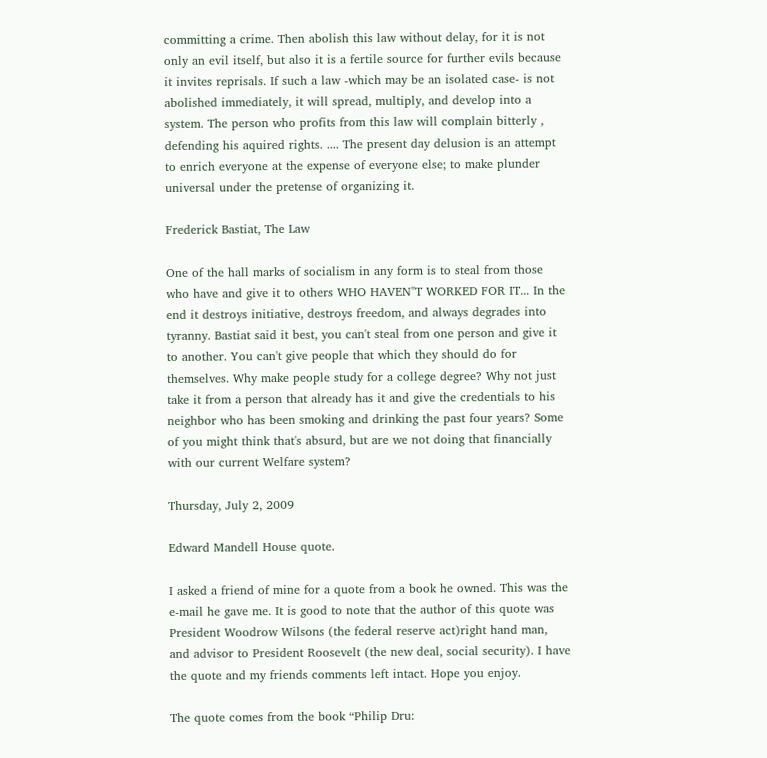committing a crime. Then abolish this law without delay, for it is not only an evil itself, but also it is a fertile source for further evils because it invites reprisals. If such a law -which may be an isolated case- is not abolished immediately, it will spread, multiply, and develop into a system. The person who profits from this law will complain bitterly , defending his aquired rights. .... The present day delusion is an attempt to enrich everyone at the expense of everyone else; to make plunder universal under the pretense of organizing it.

Frederick Bastiat, The Law

One of the hall marks of socialism in any form is to steal from those who have and give it to others WHO HAVEN"T WORKED FOR IT... In the end it destroys initiative, destroys freedom, and always degrades into tyranny. Bastiat said it best, you can't steal from one person and give it to another. You can't give people that which they should do for themselves. Why make people study for a college degree? Why not just take it from a person that already has it and give the credentials to his neighbor who has been smoking and drinking the past four years? Some of you might think that's absurd, but are we not doing that financially with our current Welfare system?

Thursday, July 2, 2009

Edward Mandell House quote.

I asked a friend of mine for a quote from a book he owned. This was the e-mail he gave me. It is good to note that the author of this quote was President Woodrow Wilsons (the federal reserve act)right hand man, and advisor to President Roosevelt (the new deal, social security). I have the quote and my friends comments left intact. Hope you enjoy.

The quote comes from the book “Philip Dru: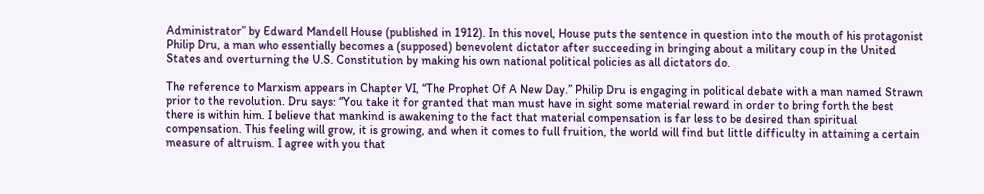Administrator” by Edward Mandell House (published in 1912). In this novel, House puts the sentence in question into the mouth of his protagonist Philip Dru, a man who essentially becomes a (supposed) benevolent dictator after succeeding in bringing about a military coup in the United States and overturning the U.S. Constitution by making his own national political policies as all dictators do.

The reference to Marxism appears in Chapter VI, “The Prophet Of A New Day.” Philip Dru is engaging in political debate with a man named Strawn prior to the revolution. Dru says: “You take it for granted that man must have in sight some material reward in order to bring forth the best there is within him. I believe that mankind is awakening to the fact that material compensation is far less to be desired than spiritual compensation. This feeling will grow, it is growing, and when it comes to full fruition, the world will find but little difficulty in attaining a certain measure of altruism. I agree with you that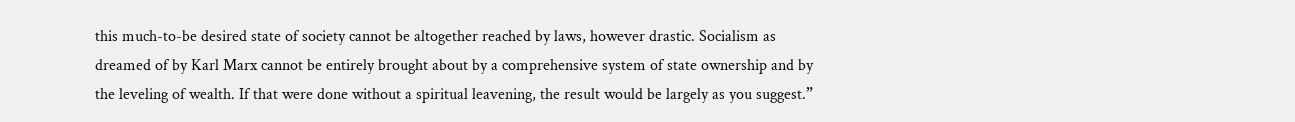this much-to-be desired state of society cannot be altogether reached by laws, however drastic. Socialism as dreamed of by Karl Marx cannot be entirely brought about by a comprehensive system of state ownership and by the leveling of wealth. If that were done without a spiritual leavening, the result would be largely as you suggest.”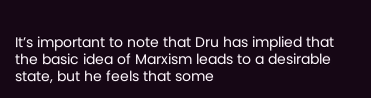It’s important to note that Dru has implied that the basic idea of Marxism leads to a desirable state, but he feels that some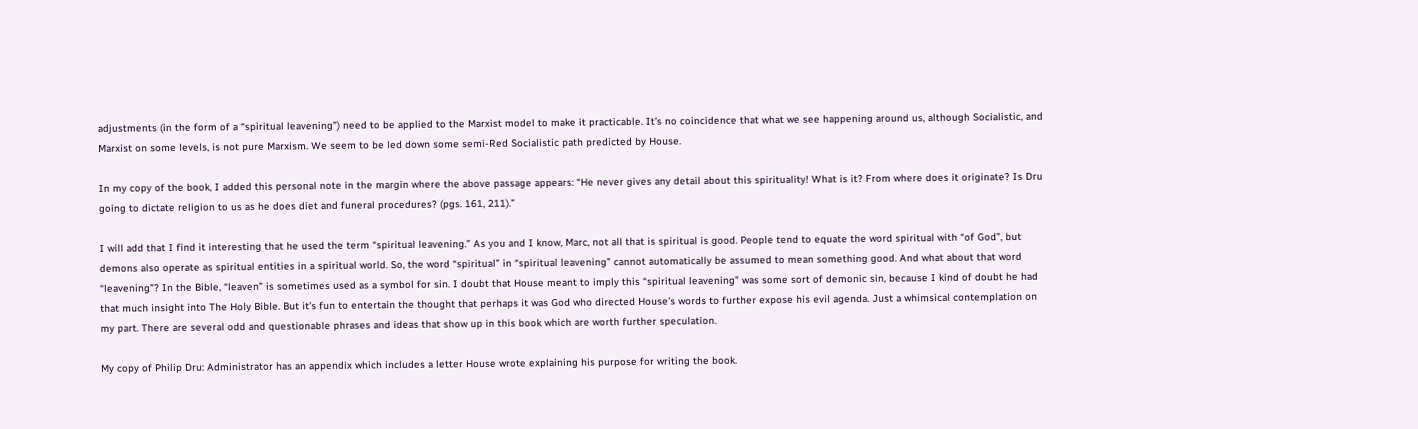adjustments (in the form of a “spiritual leavening”) need to be applied to the Marxist model to make it practicable. It’s no coincidence that what we see happening around us, although Socialistic, and Marxist on some levels, is not pure Marxism. We seem to be led down some semi-Red Socialistic path predicted by House.

In my copy of the book, I added this personal note in the margin where the above passage appears: “He never gives any detail about this spirituality! What is it? From where does it originate? Is Dru going to dictate religion to us as he does diet and funeral procedures? (pgs. 161, 211).”

I will add that I find it interesting that he used the term “spiritual leavening.” As you and I know, Marc, not all that is spiritual is good. People tend to equate the word spiritual with “of God”, but demons also operate as spiritual entities in a spiritual world. So, the word “spiritual” in “spiritual leavening” cannot automatically be assumed to mean something good. And what about that word “leavening”? In the Bible, “leaven” is sometimes used as a symbol for sin. I doubt that House meant to imply this “spiritual leavening” was some sort of demonic sin, because I kind of doubt he had that much insight into The Holy Bible. But it’s fun to entertain the thought that perhaps it was God who directed House’s words to further expose his evil agenda. Just a whimsical contemplation on my part. There are several odd and questionable phrases and ideas that show up in this book which are worth further speculation.

My copy of Philip Dru: Administrator has an appendix which includes a letter House wrote explaining his purpose for writing the book.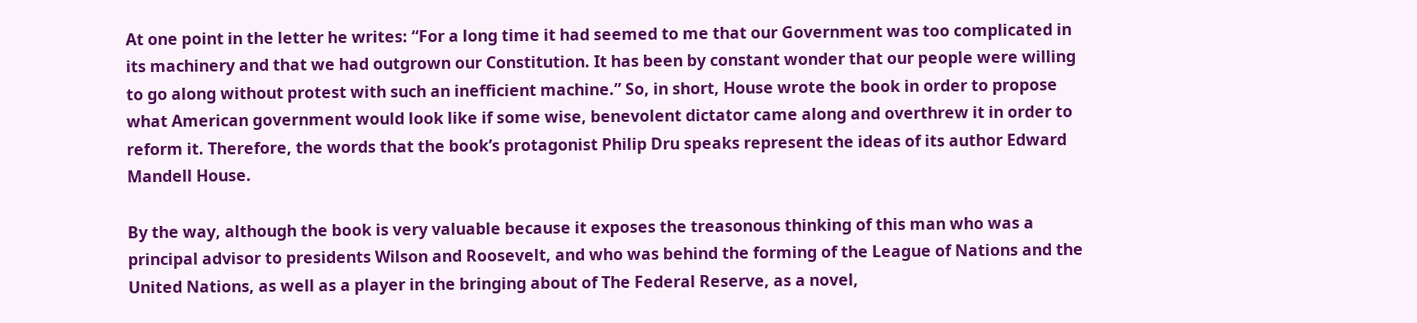At one point in the letter he writes: “For a long time it had seemed to me that our Government was too complicated in its machinery and that we had outgrown our Constitution. It has been by constant wonder that our people were willing to go along without protest with such an inefficient machine.” So, in short, House wrote the book in order to propose what American government would look like if some wise, benevolent dictator came along and overthrew it in order to reform it. Therefore, the words that the book’s protagonist Philip Dru speaks represent the ideas of its author Edward Mandell House.

By the way, although the book is very valuable because it exposes the treasonous thinking of this man who was a principal advisor to presidents Wilson and Roosevelt, and who was behind the forming of the League of Nations and the United Nations, as well as a player in the bringing about of The Federal Reserve, as a novel,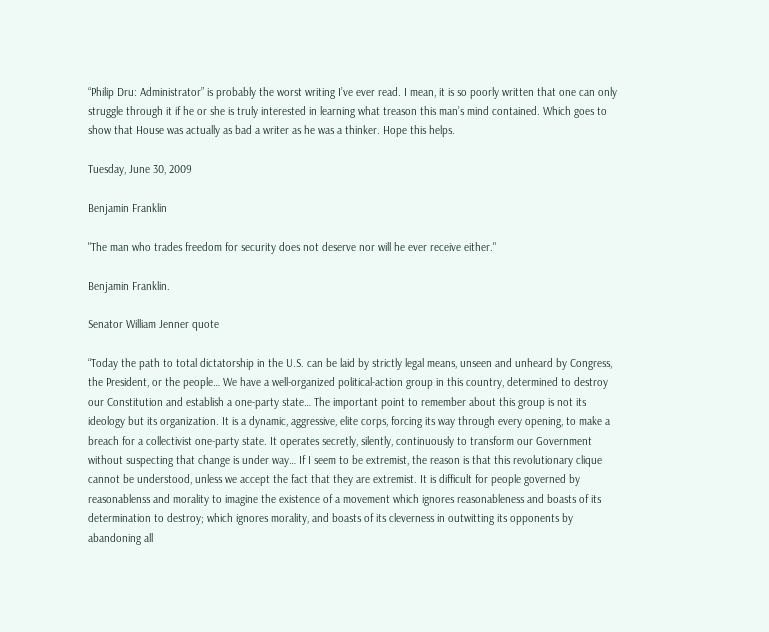“Philip Dru: Administrator” is probably the worst writing I’ve ever read. I mean, it is so poorly written that one can only struggle through it if he or she is truly interested in learning what treason this man’s mind contained. Which goes to show that House was actually as bad a writer as he was a thinker. Hope this helps.

Tuesday, June 30, 2009

Benjamin Franklin

"The man who trades freedom for security does not deserve nor will he ever receive either."

Benjamin Franklin.

Senator William Jenner quote

“Today the path to total dictatorship in the U.S. can be laid by strictly legal means, unseen and unheard by Congress, the President, or the people… We have a well-organized political-action group in this country, determined to destroy our Constitution and establish a one-party state… The important point to remember about this group is not its ideology but its organization. It is a dynamic, aggressive, elite corps, forcing its way through every opening, to make a breach for a collectivist one-party state. It operates secretly, silently, continuously to transform our Government without suspecting that change is under way… If I seem to be extremist, the reason is that this revolutionary clique cannot be understood, unless we accept the fact that they are extremist. It is difficult for people governed by reasonablenss and morality to imagine the existence of a movement which ignores reasonableness and boasts of its determination to destroy; which ignores morality, and boasts of its cleverness in outwitting its opponents by abandoning all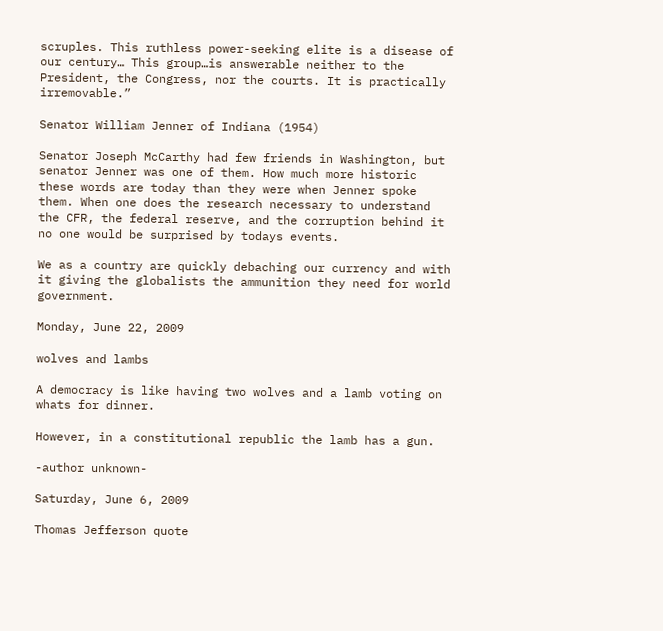scruples. This ruthless power-seeking elite is a disease of our century… This group…is answerable neither to the President, the Congress, nor the courts. It is practically irremovable.”

Senator William Jenner of Indiana (1954)

Senator Joseph McCarthy had few friends in Washington, but senator Jenner was one of them. How much more historic these words are today than they were when Jenner spoke them. When one does the research necessary to understand the CFR, the federal reserve, and the corruption behind it no one would be surprised by todays events.

We as a country are quickly debaching our currency and with it giving the globalists the ammunition they need for world government.

Monday, June 22, 2009

wolves and lambs

A democracy is like having two wolves and a lamb voting on whats for dinner.

However, in a constitutional republic the lamb has a gun.

-author unknown-

Saturday, June 6, 2009

Thomas Jefferson quote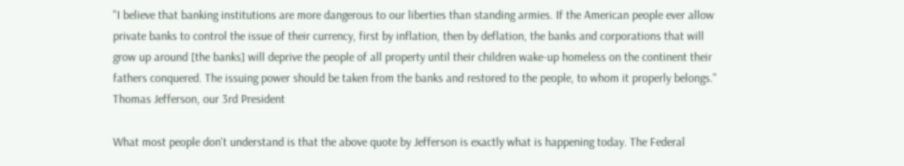"I believe that banking institutions are more dangerous to our liberties than standing armies. If the American people ever allow private banks to control the issue of their currency, first by inflation, then by deflation, the banks and corporations that will grow up around [the banks] will deprive the people of all property until their children wake-up homeless on the continent their fathers conquered. The issuing power should be taken from the banks and restored to the people, to whom it properly belongs." Thomas Jefferson, our 3rd President

What most people don't understand is that the above quote by Jefferson is exactly what is happening today. The Federal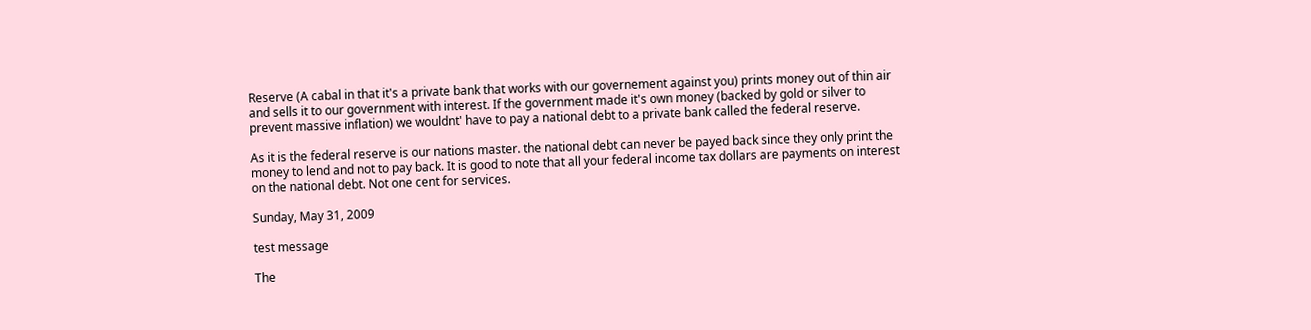Reserve (A cabal in that it's a private bank that works with our governement against you) prints money out of thin air and sells it to our government with interest. If the government made it's own money (backed by gold or silver to prevent massive inflation) we wouldnt' have to pay a national debt to a private bank called the federal reserve.

As it is the federal reserve is our nations master. the national debt can never be payed back since they only print the money to lend and not to pay back. It is good to note that all your federal income tax dollars are payments on interest on the national debt. Not one cent for services.

Sunday, May 31, 2009

test message

The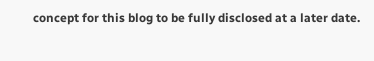concept for this blog to be fully disclosed at a later date.